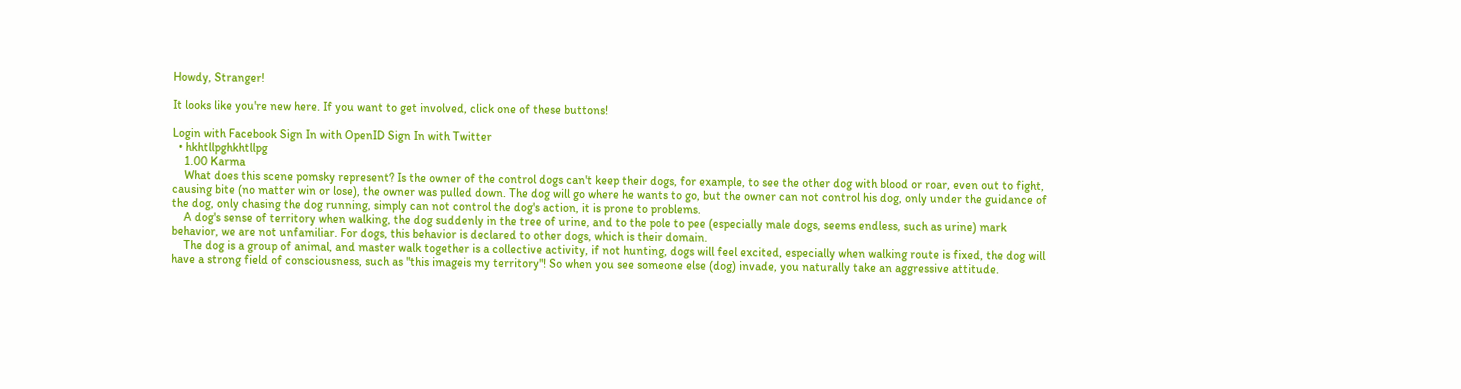Howdy, Stranger!

It looks like you're new here. If you want to get involved, click one of these buttons!

Login with Facebook Sign In with OpenID Sign In with Twitter
  • hkhtllpghkhtllpg
    1.00 Karma
    What does this scene pomsky represent? Is the owner of the control dogs can't keep their dogs, for example, to see the other dog with blood or roar, even out to fight, causing bite (no matter win or lose), the owner was pulled down. The dog will go where he wants to go, but the owner can not control his dog, only under the guidance of the dog, only chasing the dog running, simply can not control the dog's action, it is prone to problems.
    A dog's sense of territory when walking, the dog suddenly in the tree of urine, and to the pole to pee (especially male dogs, seems endless, such as urine) mark behavior, we are not unfamiliar. For dogs, this behavior is declared to other dogs, which is their domain.
    The dog is a group of animal, and master walk together is a collective activity, if not hunting, dogs will feel excited, especially when walking route is fixed, the dog will have a strong field of consciousness, such as "this imageis my territory"! So when you see someone else (dog) invade, you naturally take an aggressive attitude.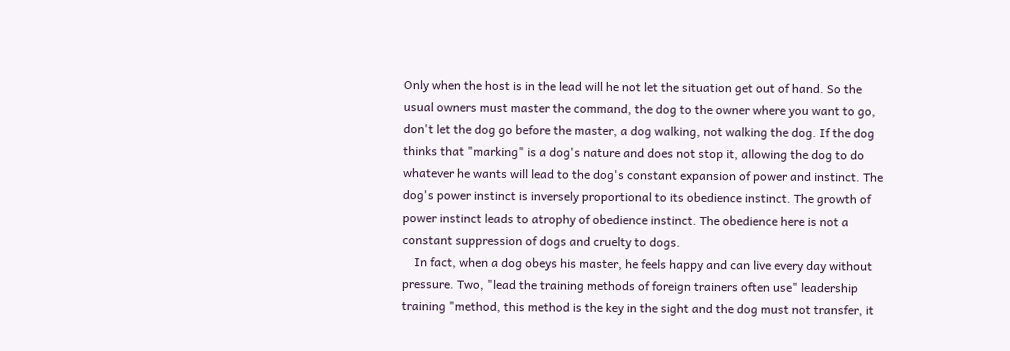Only when the host is in the lead will he not let the situation get out of hand. So the usual owners must master the command, the dog to the owner where you want to go, don't let the dog go before the master, a dog walking, not walking the dog. If the dog thinks that "marking" is a dog's nature and does not stop it, allowing the dog to do whatever he wants will lead to the dog's constant expansion of power and instinct. The dog's power instinct is inversely proportional to its obedience instinct. The growth of power instinct leads to atrophy of obedience instinct. The obedience here is not a constant suppression of dogs and cruelty to dogs.
    In fact, when a dog obeys his master, he feels happy and can live every day without pressure. Two, "lead the training methods of foreign trainers often use" leadership training "method, this method is the key in the sight and the dog must not transfer, it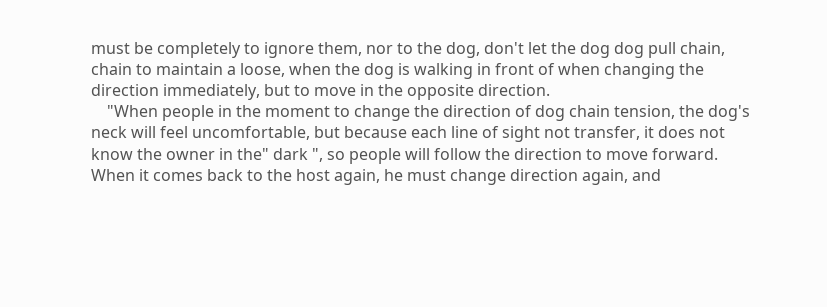must be completely to ignore them, nor to the dog, don't let the dog dog pull chain, chain to maintain a loose, when the dog is walking in front of when changing the direction immediately, but to move in the opposite direction.
    "When people in the moment to change the direction of dog chain tension, the dog's neck will feel uncomfortable, but because each line of sight not transfer, it does not know the owner in the" dark ", so people will follow the direction to move forward. When it comes back to the host again, he must change direction again, and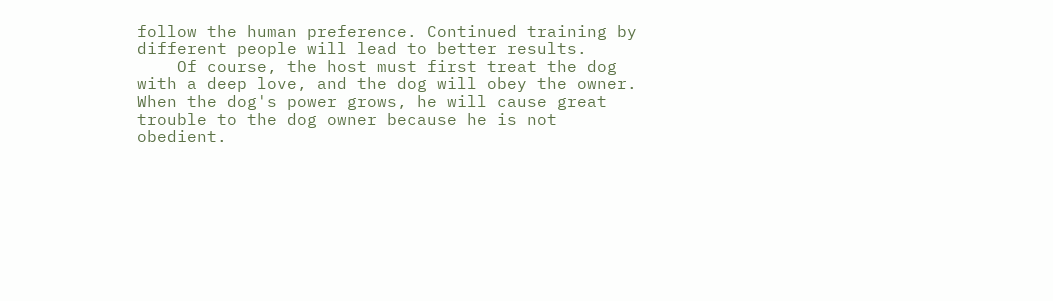follow the human preference. Continued training by different people will lead to better results.
    Of course, the host must first treat the dog with a deep love, and the dog will obey the owner. When the dog's power grows, he will cause great trouble to the dog owner because he is not obedient.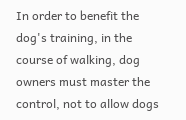In order to benefit the dog's training, in the course of walking, dog owners must master the control, not to allow dogs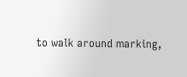to walk around marking,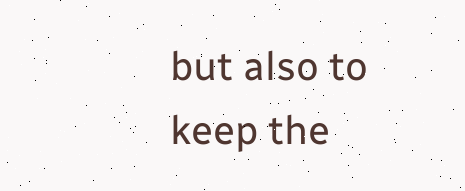but also to keep the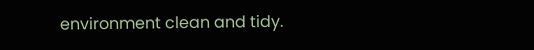environment clean and tidy.